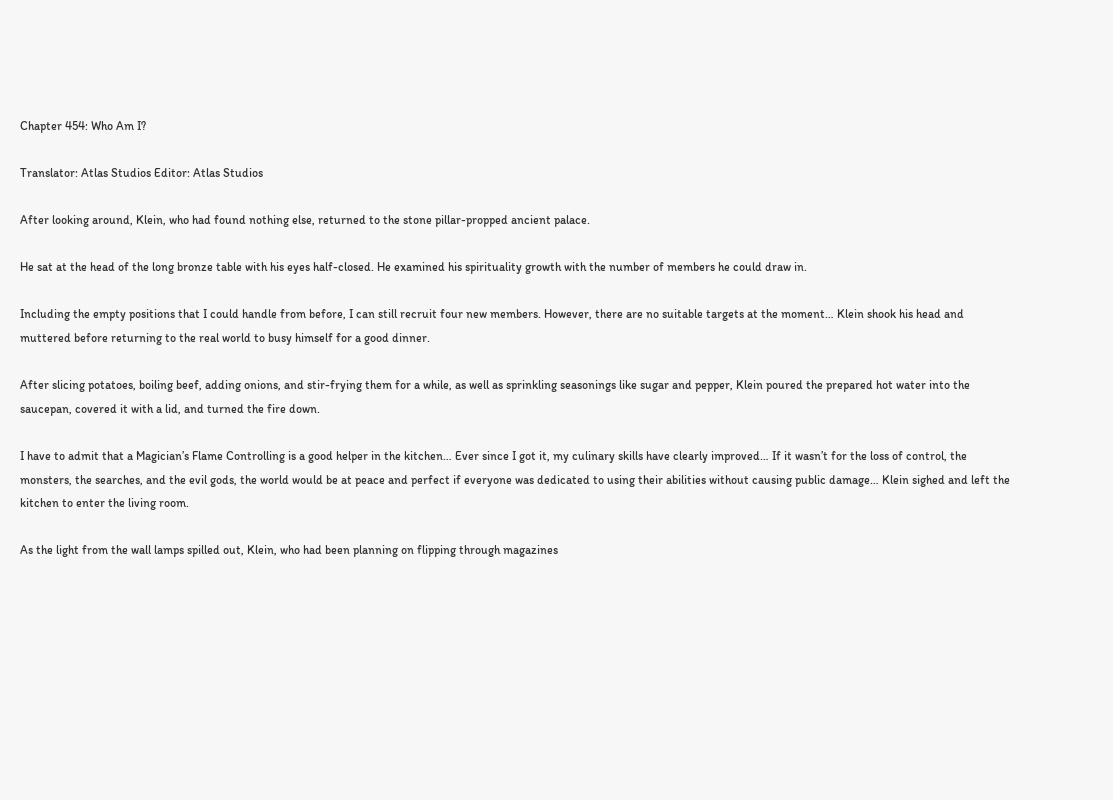Chapter 454: Who Am I?

Translator: Atlas Studios Editor: Atlas Studios

After looking around, Klein, who had found nothing else, returned to the stone pillar-propped ancient palace.

He sat at the head of the long bronze table with his eyes half-closed. He examined his spirituality growth with the number of members he could draw in.

Including the empty positions that I could handle from before, I can still recruit four new members. However, there are no suitable targets at the moment… Klein shook his head and muttered before returning to the real world to busy himself for a good dinner.

After slicing potatoes, boiling beef, adding onions, and stir-frying them for a while, as well as sprinkling seasonings like sugar and pepper, Klein poured the prepared hot water into the saucepan, covered it with a lid, and turned the fire down.

I have to admit that a Magician’s Flame Controlling is a good helper in the kitchen… Ever since I got it, my culinary skills have clearly improved… If it wasn’t for the loss of control, the monsters, the searches, and the evil gods, the world would be at peace and perfect if everyone was dedicated to using their abilities without causing public damage… Klein sighed and left the kitchen to enter the living room.

As the light from the wall lamps spilled out, Klein, who had been planning on flipping through magazines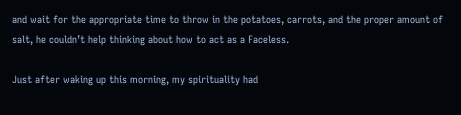and wait for the appropriate time to throw in the potatoes, carrots, and the proper amount of salt, he couldn’t help thinking about how to act as a Faceless.

Just after waking up this morning, my spirituality had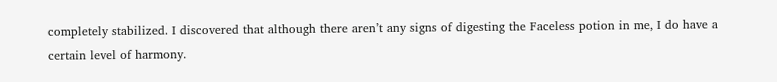completely stabilized. I discovered that although there aren’t any signs of digesting the Faceless potion in me, I do have a certain level of harmony.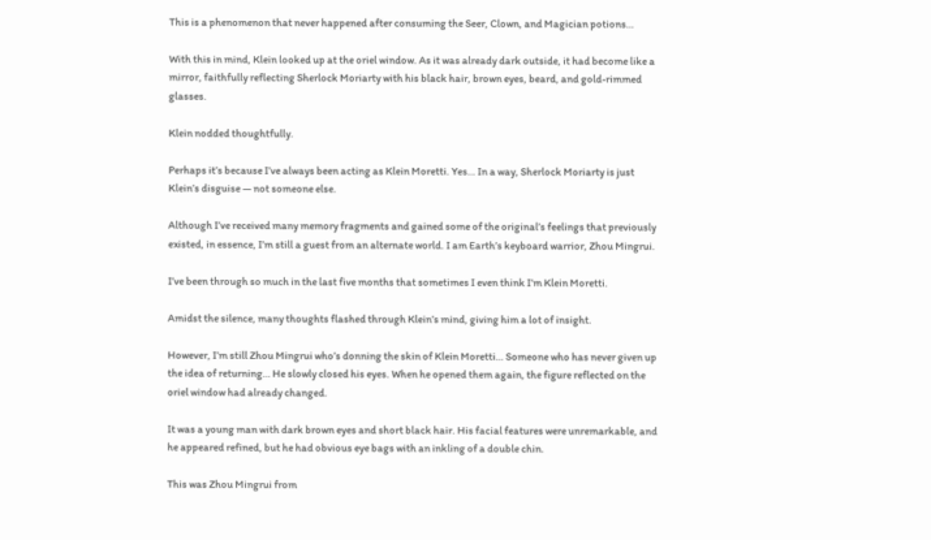This is a phenomenon that never happened after consuming the Seer, Clown, and Magician potions…

With this in mind, Klein looked up at the oriel window. As it was already dark outside, it had become like a mirror, faithfully reflecting Sherlock Moriarty with his black hair, brown eyes, beard, and gold-rimmed glasses.

Klein nodded thoughtfully.

Perhaps it’s because I’ve always been acting as Klein Moretti. Yes… In a way, Sherlock Moriarty is just Klein’s disguise — not someone else.

Although I’ve received many memory fragments and gained some of the original’s feelings that previously existed, in essence, I’m still a guest from an alternate world. I am Earth’s keyboard warrior, Zhou Mingrui.

I’ve been through so much in the last five months that sometimes I even think I’m Klein Moretti.

Amidst the silence, many thoughts flashed through Klein’s mind, giving him a lot of insight.

However, I’m still Zhou Mingrui who’s donning the skin of Klein Moretti… Someone who has never given up the idea of returning… He slowly closed his eyes. When he opened them again, the figure reflected on the oriel window had already changed.

It was a young man with dark brown eyes and short black hair. His facial features were unremarkable, and he appeared refined, but he had obvious eye bags with an inkling of a double chin.

This was Zhou Mingrui from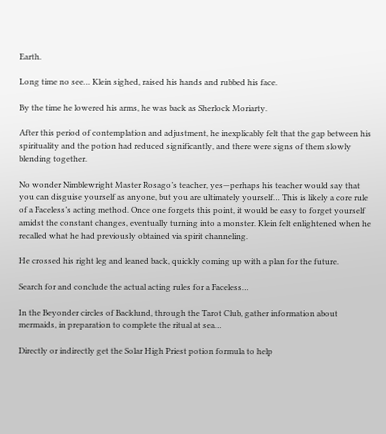Earth.

Long time no see… Klein sighed, raised his hands and rubbed his face.

By the time he lowered his arms, he was back as Sherlock Moriarty.

After this period of contemplation and adjustment, he inexplicably felt that the gap between his spirituality and the potion had reduced significantly, and there were signs of them slowly blending together.

No wonder Nimblewright Master Rosago’s teacher, yes—perhaps his teacher would say that you can disguise yourself as anyone, but you are ultimately yourself… This is likely a core rule of a Faceless’s acting method. Once one forgets this point, it would be easy to forget yourself amidst the constant changes, eventually turning into a monster. Klein felt enlightened when he recalled what he had previously obtained via spirit channeling.

He crossed his right leg and leaned back, quickly coming up with a plan for the future.

Search for and conclude the actual acting rules for a Faceless…

In the Beyonder circles of Backlund, through the Tarot Club, gather information about mermaids, in preparation to complete the ritual at sea…

Directly or indirectly get the Solar High Priest potion formula to help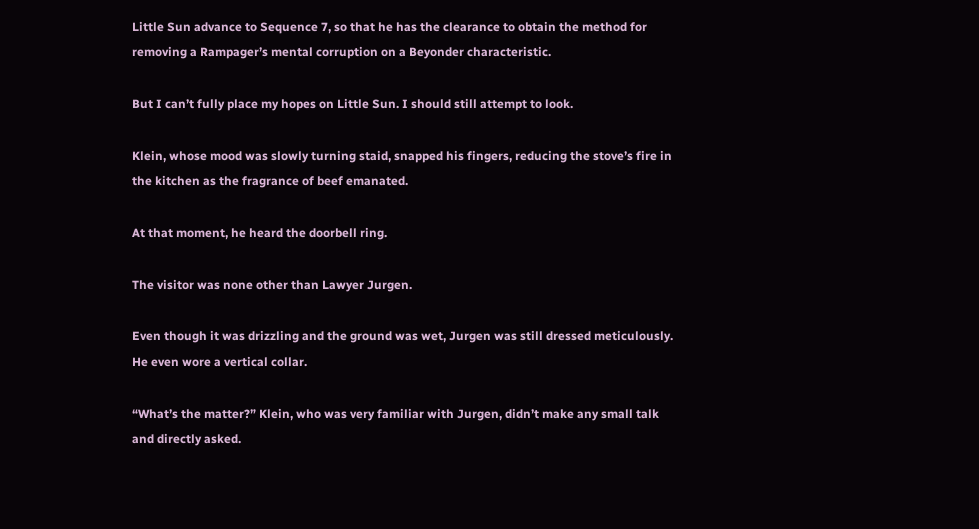Little Sun advance to Sequence 7, so that he has the clearance to obtain the method for removing a Rampager’s mental corruption on a Beyonder characteristic.

But I can’t fully place my hopes on Little Sun. I should still attempt to look.

Klein, whose mood was slowly turning staid, snapped his fingers, reducing the stove’s fire in the kitchen as the fragrance of beef emanated.

At that moment, he heard the doorbell ring.

The visitor was none other than Lawyer Jurgen.

Even though it was drizzling and the ground was wet, Jurgen was still dressed meticulously. He even wore a vertical collar.

“What’s the matter?” Klein, who was very familiar with Jurgen, didn’t make any small talk and directly asked.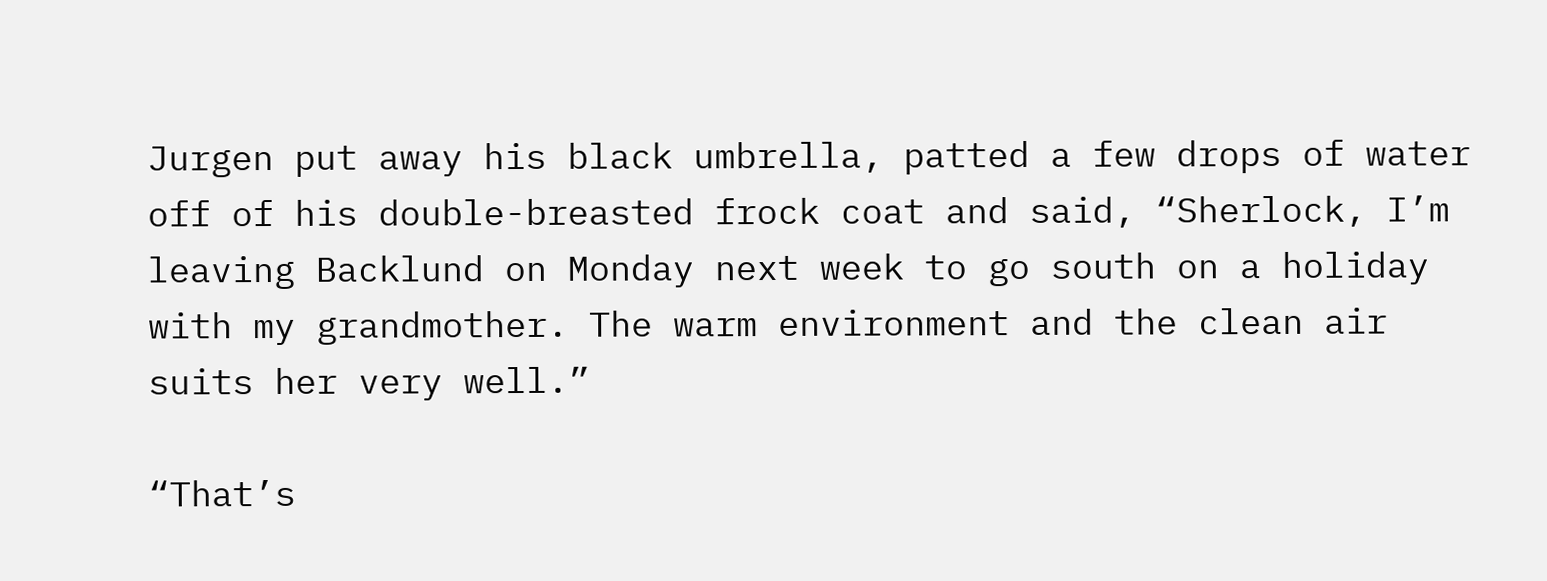Jurgen put away his black umbrella, patted a few drops of water off of his double-breasted frock coat and said, “Sherlock, I’m leaving Backlund on Monday next week to go south on a holiday with my grandmother. The warm environment and the clean air suits her very well.”

“That’s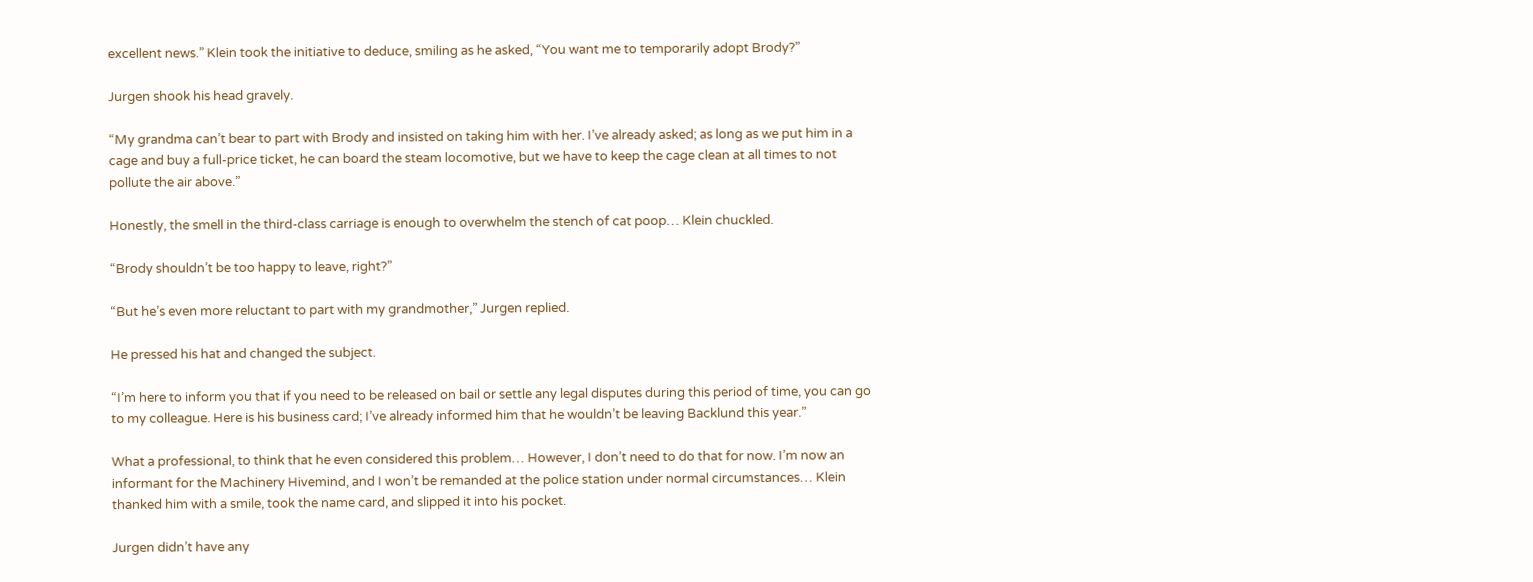excellent news.” Klein took the initiative to deduce, smiling as he asked, “You want me to temporarily adopt Brody?”

Jurgen shook his head gravely.

“My grandma can’t bear to part with Brody and insisted on taking him with her. I’ve already asked; as long as we put him in a cage and buy a full-price ticket, he can board the steam locomotive, but we have to keep the cage clean at all times to not pollute the air above.”

Honestly, the smell in the third-class carriage is enough to overwhelm the stench of cat poop… Klein chuckled.

“Brody shouldn’t be too happy to leave, right?”

“But he’s even more reluctant to part with my grandmother,” Jurgen replied.

He pressed his hat and changed the subject.

“I’m here to inform you that if you need to be released on bail or settle any legal disputes during this period of time, you can go to my colleague. Here is his business card; I’ve already informed him that he wouldn’t be leaving Backlund this year.”

What a professional, to think that he even considered this problem… However, I don’t need to do that for now. I’m now an informant for the Machinery Hivemind, and I won’t be remanded at the police station under normal circumstances… Klein thanked him with a smile, took the name card, and slipped it into his pocket.

Jurgen didn’t have any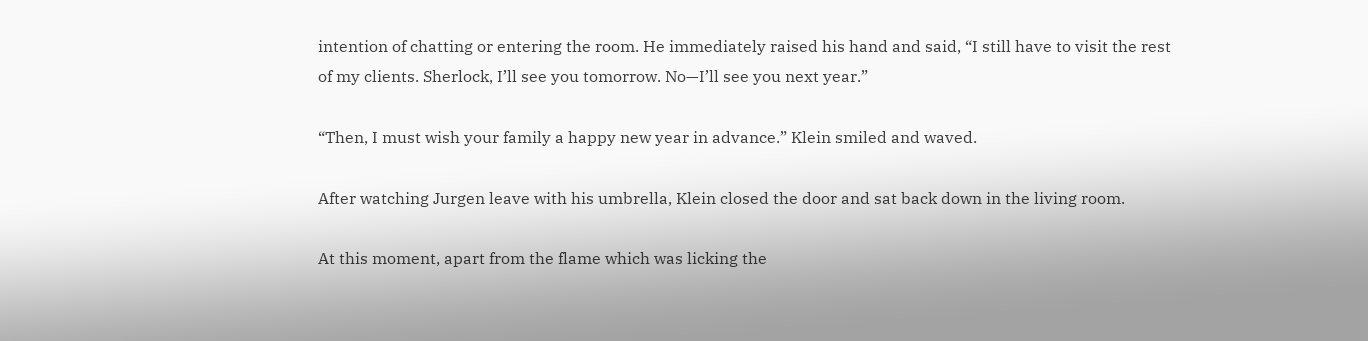intention of chatting or entering the room. He immediately raised his hand and said, “I still have to visit the rest of my clients. Sherlock, I’ll see you tomorrow. No—I’ll see you next year.”

“Then, I must wish your family a happy new year in advance.” Klein smiled and waved.

After watching Jurgen leave with his umbrella, Klein closed the door and sat back down in the living room.

At this moment, apart from the flame which was licking the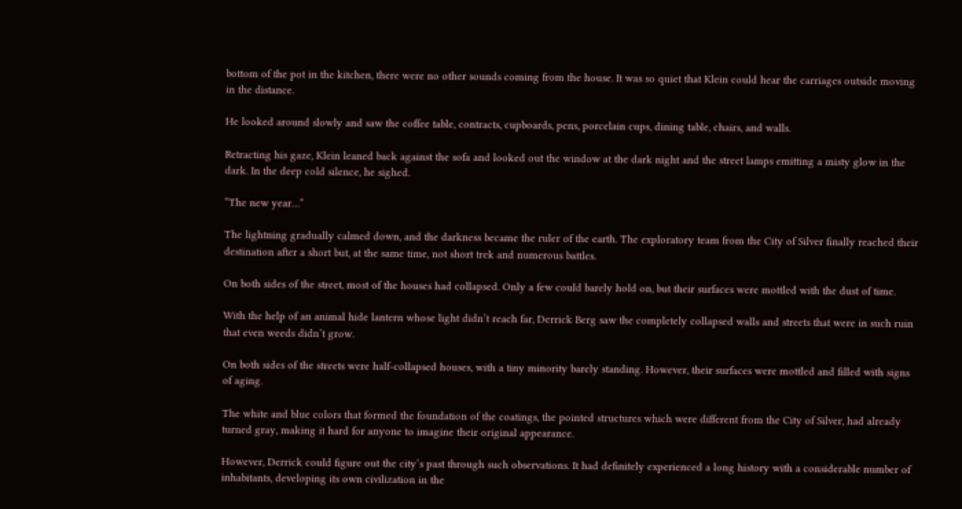bottom of the pot in the kitchen, there were no other sounds coming from the house. It was so quiet that Klein could hear the carriages outside moving in the distance.

He looked around slowly and saw the coffee table, contracts, cupboards, pens, porcelain cups, dining table, chairs, and walls.

Retracting his gaze, Klein leaned back against the sofa and looked out the window at the dark night and the street lamps emitting a misty glow in the dark. In the deep cold silence, he sighed.

“The new year…”

The lightning gradually calmed down, and the darkness became the ruler of the earth. The exploratory team from the City of Silver finally reached their destination after a short but, at the same time, not short trek and numerous battles.

On both sides of the street, most of the houses had collapsed. Only a few could barely hold on, but their surfaces were mottled with the dust of time.

With the help of an animal hide lantern whose light didn’t reach far, Derrick Berg saw the completely collapsed walls and streets that were in such ruin that even weeds didn’t grow.

On both sides of the streets were half-collapsed houses, with a tiny minority barely standing. However, their surfaces were mottled and filled with signs of aging.

The white and blue colors that formed the foundation of the coatings, the pointed structures which were different from the City of Silver, had already turned gray, making it hard for anyone to imagine their original appearance.

However, Derrick could figure out the city’s past through such observations. It had definitely experienced a long history with a considerable number of inhabitants, developing its own civilization in the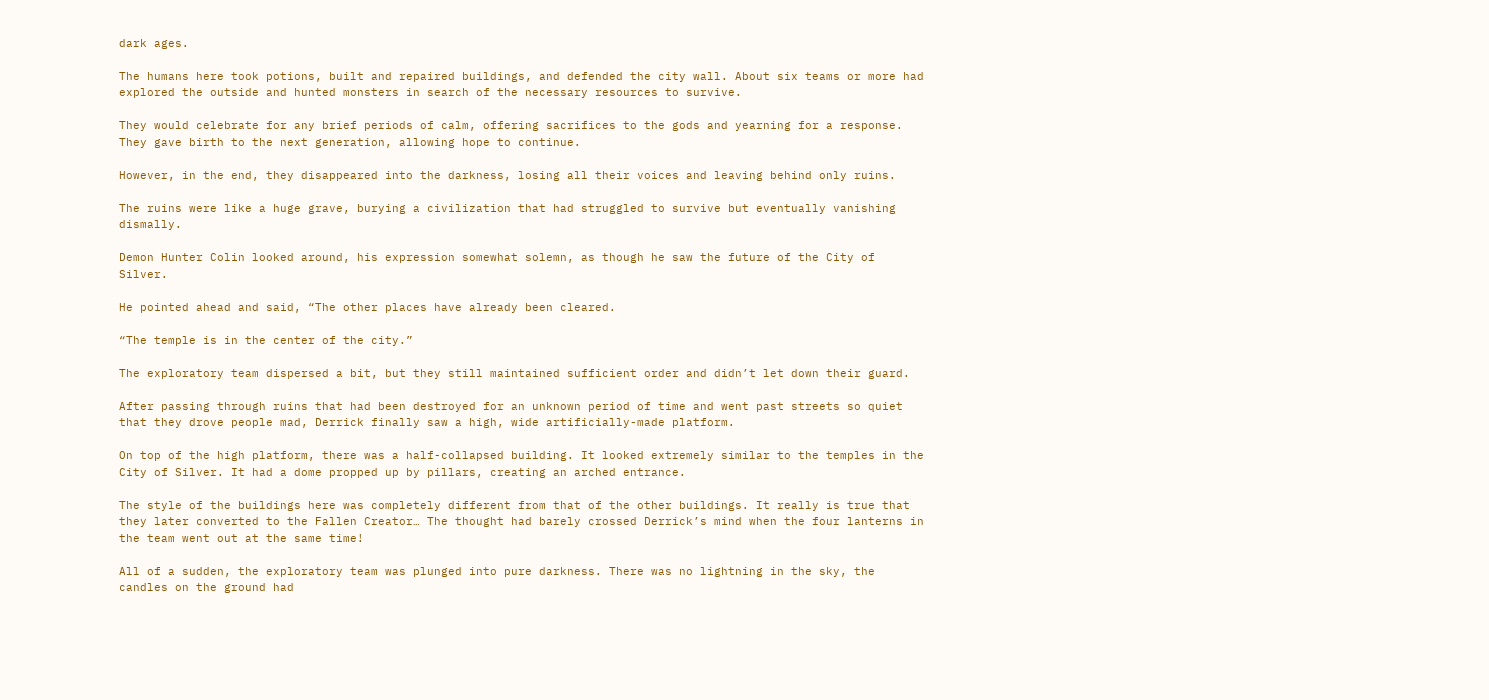dark ages.

The humans here took potions, built and repaired buildings, and defended the city wall. About six teams or more had explored the outside and hunted monsters in search of the necessary resources to survive.

They would celebrate for any brief periods of calm, offering sacrifices to the gods and yearning for a response. They gave birth to the next generation, allowing hope to continue.

However, in the end, they disappeared into the darkness, losing all their voices and leaving behind only ruins.

The ruins were like a huge grave, burying a civilization that had struggled to survive but eventually vanishing dismally.

Demon Hunter Colin looked around, his expression somewhat solemn, as though he saw the future of the City of Silver.

He pointed ahead and said, “The other places have already been cleared.

“The temple is in the center of the city.”

The exploratory team dispersed a bit, but they still maintained sufficient order and didn’t let down their guard.

After passing through ruins that had been destroyed for an unknown period of time and went past streets so quiet that they drove people mad, Derrick finally saw a high, wide artificially-made platform.

On top of the high platform, there was a half-collapsed building. It looked extremely similar to the temples in the City of Silver. It had a dome propped up by pillars, creating an arched entrance.

The style of the buildings here was completely different from that of the other buildings. It really is true that they later converted to the Fallen Creator… The thought had barely crossed Derrick’s mind when the four lanterns in the team went out at the same time!

All of a sudden, the exploratory team was plunged into pure darkness. There was no lightning in the sky, the candles on the ground had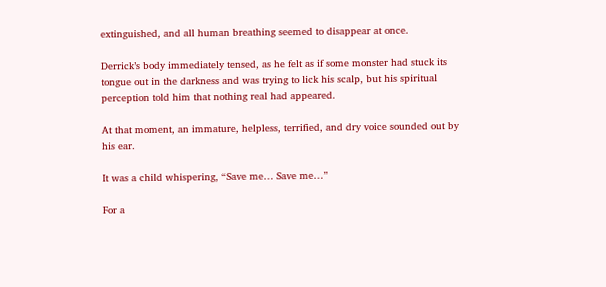extinguished, and all human breathing seemed to disappear at once.

Derrick’s body immediately tensed, as he felt as if some monster had stuck its tongue out in the darkness and was trying to lick his scalp, but his spiritual perception told him that nothing real had appeared.

At that moment, an immature, helpless, terrified, and dry voice sounded out by his ear.

It was a child whispering, “Save me… Save me…”

For a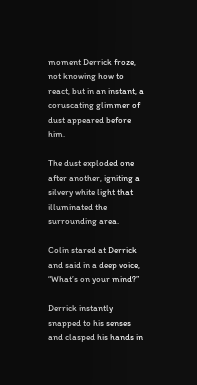moment Derrick froze, not knowing how to react, but in an instant, a coruscating glimmer of dust appeared before him.

The dust exploded one after another, igniting a silvery white light that illuminated the surrounding area.

Colin stared at Derrick and said in a deep voice, “What’s on your mind?”

Derrick instantly snapped to his senses and clasped his hands in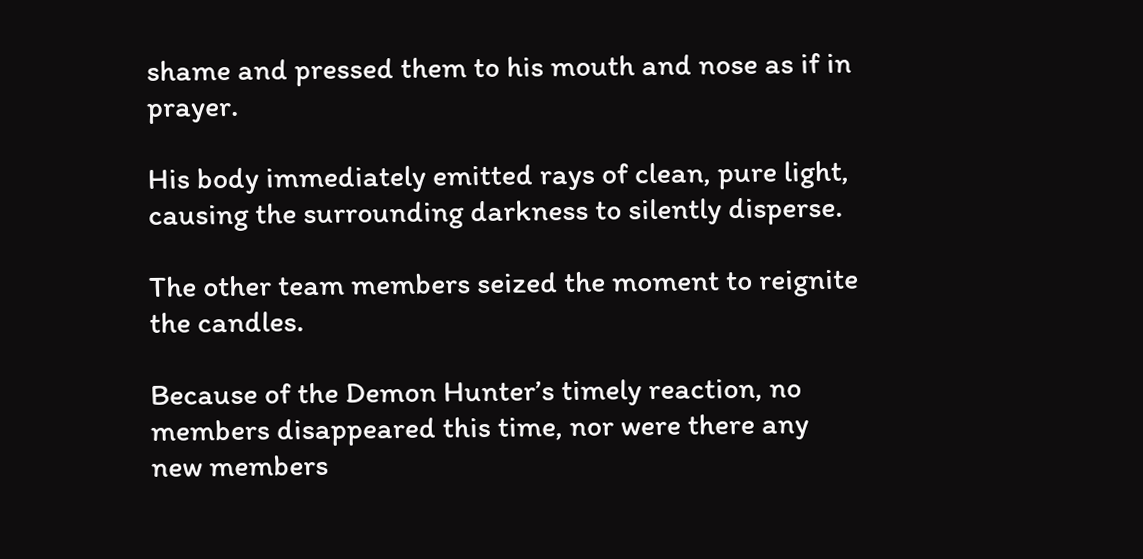shame and pressed them to his mouth and nose as if in prayer.

His body immediately emitted rays of clean, pure light, causing the surrounding darkness to silently disperse.

The other team members seized the moment to reignite the candles.

Because of the Demon Hunter’s timely reaction, no members disappeared this time, nor were there any new members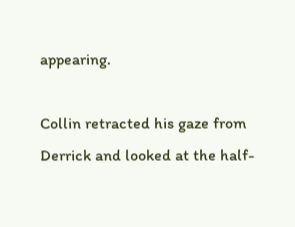appearing.

Collin retracted his gaze from Derrick and looked at the half-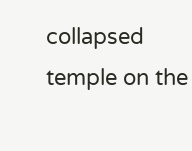collapsed temple on the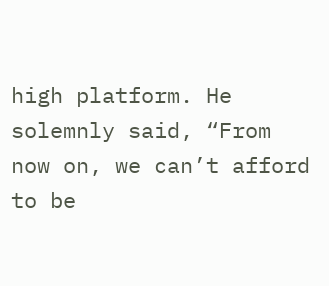high platform. He solemnly said, “From now on, we can’t afford to be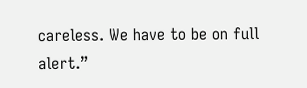careless. We have to be on full alert.”